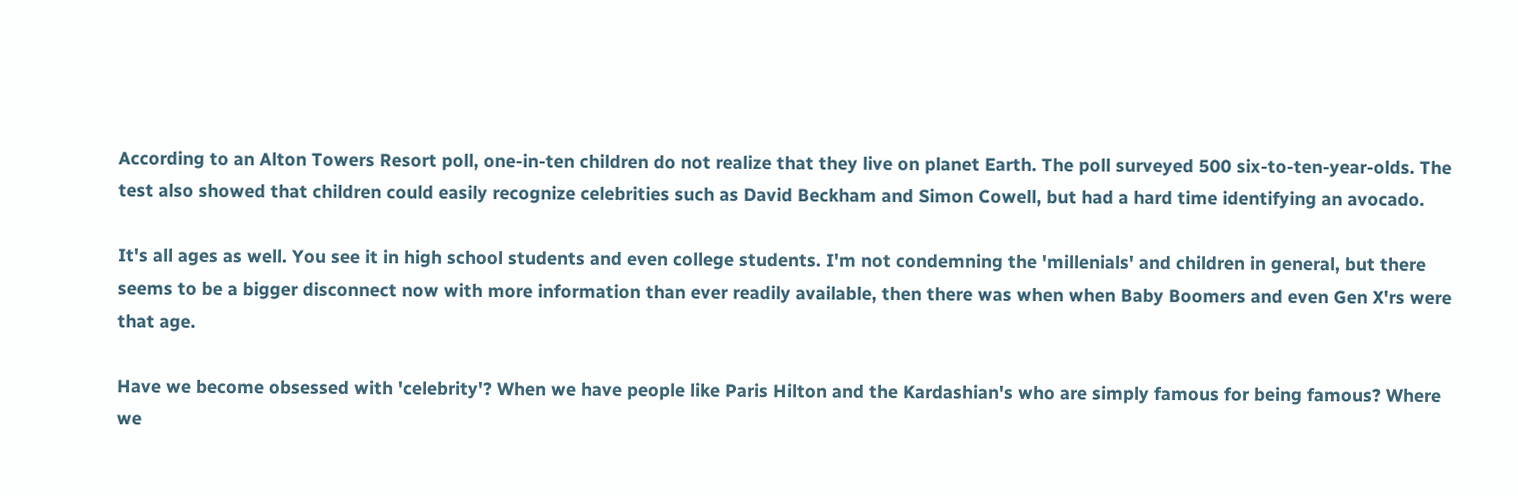According to an Alton Towers Resort poll, one-in-ten children do not realize that they live on planet Earth. The poll surveyed 500 six-to-ten-year-olds. The test also showed that children could easily recognize celebrities such as David Beckham and Simon Cowell, but had a hard time identifying an avocado.

It's all ages as well. You see it in high school students and even college students. I'm not condemning the 'millenials' and children in general, but there seems to be a bigger disconnect now with more information than ever readily available, then there was when when Baby Boomers and even Gen X'rs were that age.

Have we become obsessed with 'celebrity'? When we have people like Paris Hilton and the Kardashian's who are simply famous for being famous? Where we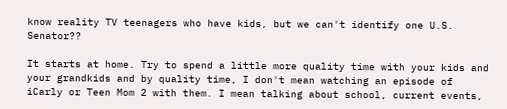know reality TV teenagers who have kids, but we can't identify one U.S. Senator??

It starts at home. Try to spend a little more quality time with your kids and your grandkids and by quality time, I don't mean watching an episode of iCarly or Teen Mom 2 with them. I mean talking about school, current events,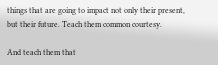things that are going to impact not only their present, but their future. Teach them common courtesy.

And teach them that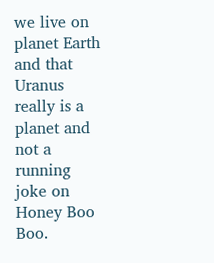we live on planet Earth and that Uranus really is a planet and not a running joke on Honey Boo Boo.